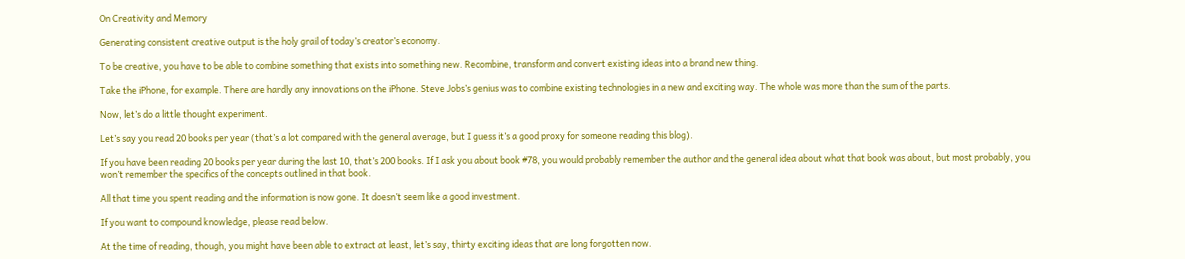On Creativity and Memory

Generating consistent creative output is the holy grail of today’s creator’s economy.

To be creative, you have to be able to combine something that exists into something new. Recombine, transform and convert existing ideas into a brand new thing.

Take the iPhone, for example. There are hardly any innovations on the iPhone. Steve Jobs’s genius was to combine existing technologies in a new and exciting way. The whole was more than the sum of the parts.

Now, let’s do a little thought experiment.

Let’s say you read 20 books per year (that’s a lot compared with the general average, but I guess it’s a good proxy for someone reading this blog).

If you have been reading 20 books per year during the last 10, that’s 200 books. If I ask you about book #78, you would probably remember the author and the general idea about what that book was about, but most probably, you won’t remember the specifics of the concepts outlined in that book.

All that time you spent reading and the information is now gone. It doesn’t seem like a good investment.

If you want to compound knowledge, please read below.

At the time of reading, though, you might have been able to extract at least, let’s say, thirty exciting ideas that are long forgotten now.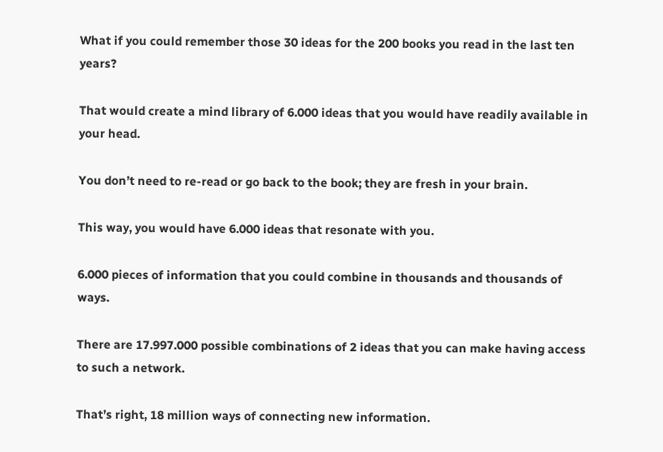What if you could remember those 30 ideas for the 200 books you read in the last ten years?

That would create a mind library of 6.000 ideas that you would have readily available in your head.

You don’t need to re-read or go back to the book; they are fresh in your brain.

This way, you would have 6.000 ideas that resonate with you.

6.000 pieces of information that you could combine in thousands and thousands of ways.

There are 17.997.000 possible combinations of 2 ideas that you can make having access to such a network.

That’s right, 18 million ways of connecting new information.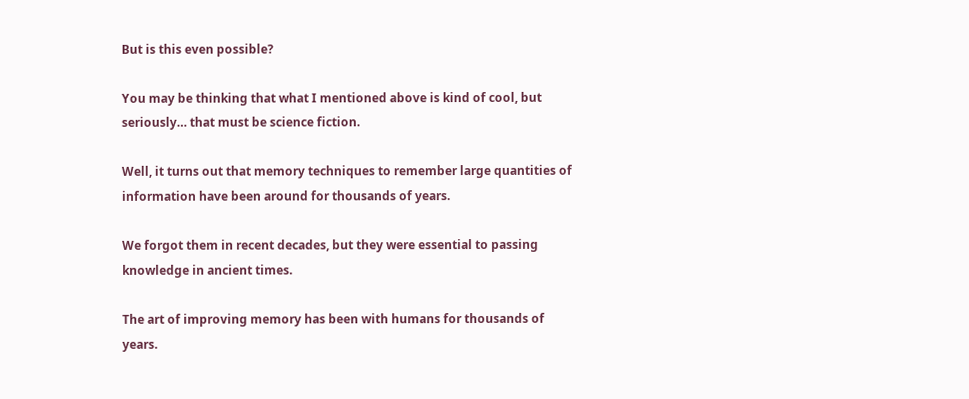But is this even possible?

You may be thinking that what I mentioned above is kind of cool, but seriously… that must be science fiction.

Well, it turns out that memory techniques to remember large quantities of information have been around for thousands of years.

We forgot them in recent decades, but they were essential to passing knowledge in ancient times.

The art of improving memory has been with humans for thousands of years.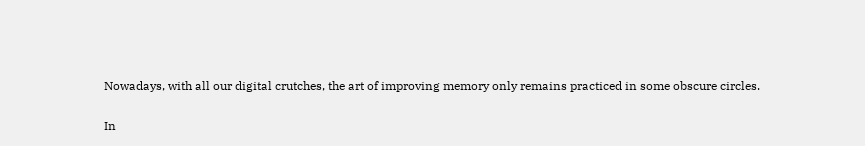Nowadays, with all our digital crutches, the art of improving memory only remains practiced in some obscure circles.

In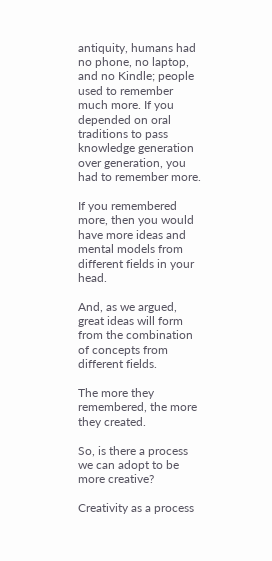antiquity, humans had no phone, no laptop, and no Kindle; people used to remember much more. If you depended on oral traditions to pass knowledge generation over generation, you had to remember more.

If you remembered more, then you would have more ideas and mental models from different fields in your head.

And, as we argued, great ideas will form from the combination of concepts from different fields.

The more they remembered, the more they created.

So, is there a process we can adopt to be more creative?

Creativity as a process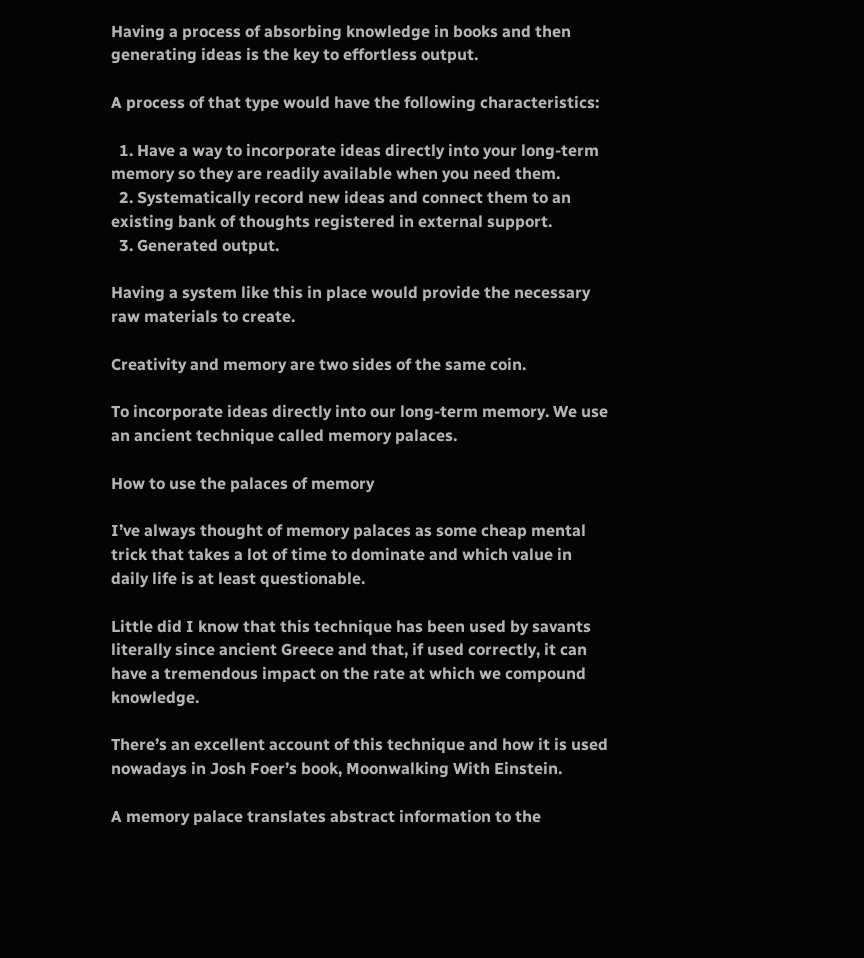Having a process of absorbing knowledge in books and then generating ideas is the key to effortless output.

A process of that type would have the following characteristics:

  1. Have a way to incorporate ideas directly into your long-term memory so they are readily available when you need them.
  2. Systematically record new ideas and connect them to an existing bank of thoughts registered in external support.
  3. Generated output.

Having a system like this in place would provide the necessary raw materials to create.

Creativity and memory are two sides of the same coin.

To incorporate ideas directly into our long-term memory. We use an ancient technique called memory palaces.

How to use the palaces of memory

I’ve always thought of memory palaces as some cheap mental trick that takes a lot of time to dominate and which value in daily life is at least questionable.

Little did I know that this technique has been used by savants literally since ancient Greece and that, if used correctly, it can have a tremendous impact on the rate at which we compound knowledge.

There’s an excellent account of this technique and how it is used nowadays in Josh Foer’s book, Moonwalking With Einstein.

A memory palace translates abstract information to the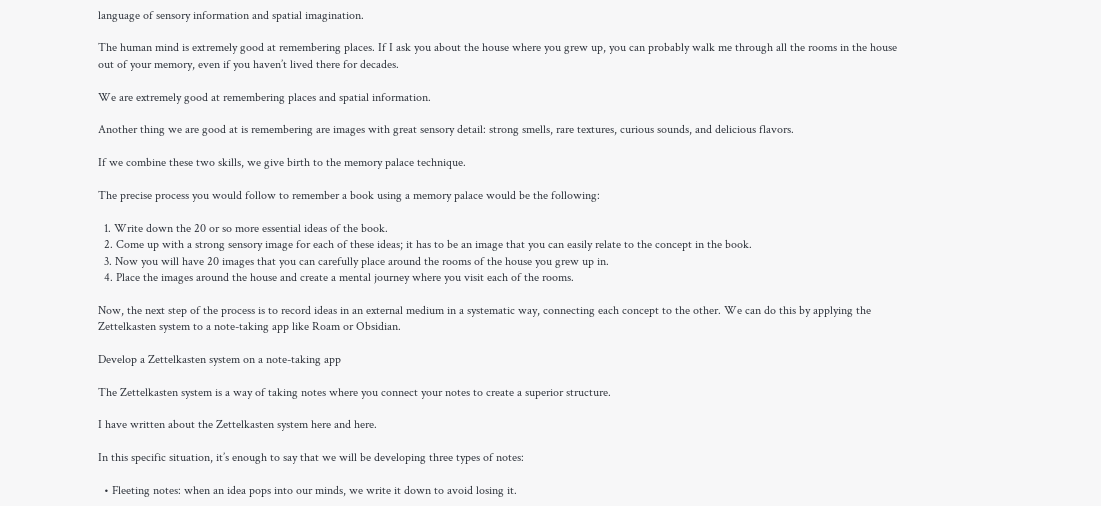language of sensory information and spatial imagination.

The human mind is extremely good at remembering places. If I ask you about the house where you grew up, you can probably walk me through all the rooms in the house out of your memory, even if you haven’t lived there for decades.

We are extremely good at remembering places and spatial information.

Another thing we are good at is remembering are images with great sensory detail: strong smells, rare textures, curious sounds, and delicious flavors.

If we combine these two skills, we give birth to the memory palace technique.

The precise process you would follow to remember a book using a memory palace would be the following:

  1. Write down the 20 or so more essential ideas of the book.
  2. Come up with a strong sensory image for each of these ideas; it has to be an image that you can easily relate to the concept in the book.
  3. Now you will have 20 images that you can carefully place around the rooms of the house you grew up in.
  4. Place the images around the house and create a mental journey where you visit each of the rooms.

Now, the next step of the process is to record ideas in an external medium in a systematic way, connecting each concept to the other. We can do this by applying the Zettelkasten system to a note-taking app like Roam or Obsidian.

Develop a Zettelkasten system on a note-taking app

The Zettelkasten system is a way of taking notes where you connect your notes to create a superior structure.

I have written about the Zettelkasten system here and here.

In this specific situation, it’s enough to say that we will be developing three types of notes:

  • Fleeting notes: when an idea pops into our minds, we write it down to avoid losing it.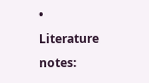• Literature notes: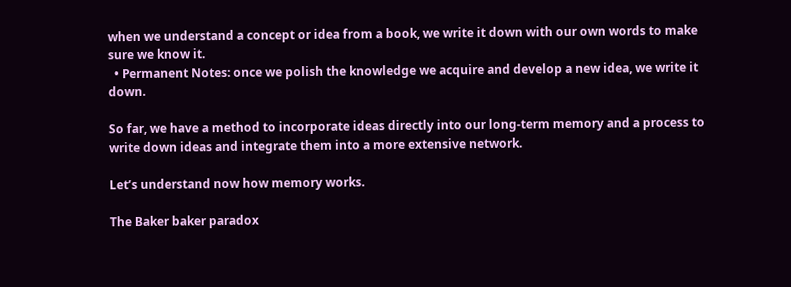when we understand a concept or idea from a book, we write it down with our own words to make sure we know it.
  • Permanent Notes: once we polish the knowledge we acquire and develop a new idea, we write it down.

So far, we have a method to incorporate ideas directly into our long-term memory and a process to write down ideas and integrate them into a more extensive network.

Let’s understand now how memory works.

The Baker baker paradox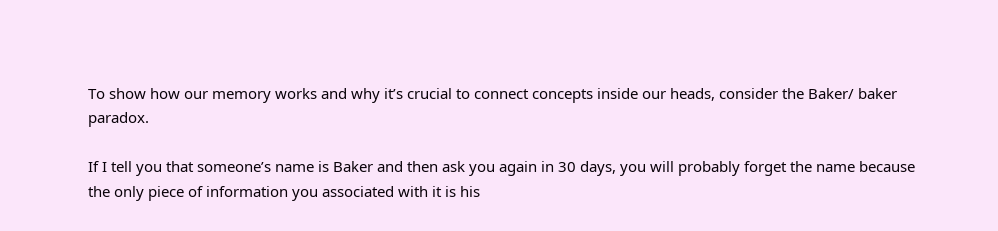To show how our memory works and why it’s crucial to connect concepts inside our heads, consider the Baker/ baker paradox.

If I tell you that someone’s name is Baker and then ask you again in 30 days, you will probably forget the name because the only piece of information you associated with it is his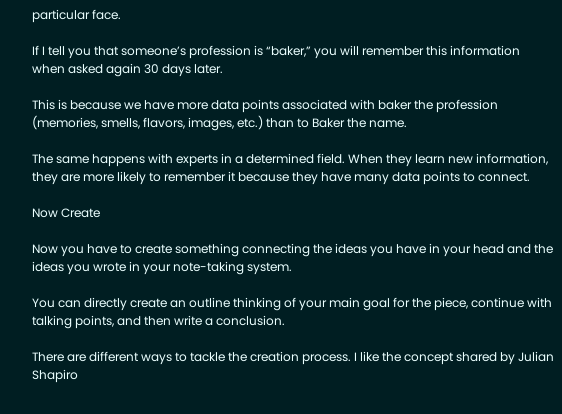particular face.

If I tell you that someone’s profession is “baker,” you will remember this information when asked again 30 days later.

This is because we have more data points associated with baker the profession (memories, smells, flavors, images, etc.) than to Baker the name.

The same happens with experts in a determined field. When they learn new information, they are more likely to remember it because they have many data points to connect.

Now Create

Now you have to create something connecting the ideas you have in your head and the ideas you wrote in your note-taking system.

You can directly create an outline thinking of your main goal for the piece, continue with talking points, and then write a conclusion.

There are different ways to tackle the creation process. I like the concept shared by Julian Shapiro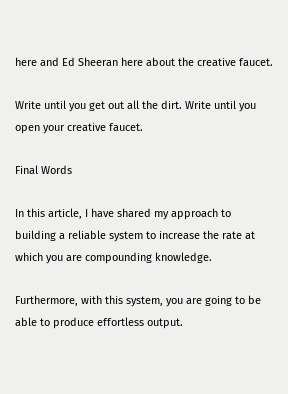here and Ed Sheeran here about the creative faucet.

Write until you get out all the dirt. Write until you open your creative faucet.

Final Words

In this article, I have shared my approach to building a reliable system to increase the rate at which you are compounding knowledge.

Furthermore, with this system, you are going to be able to produce effortless output.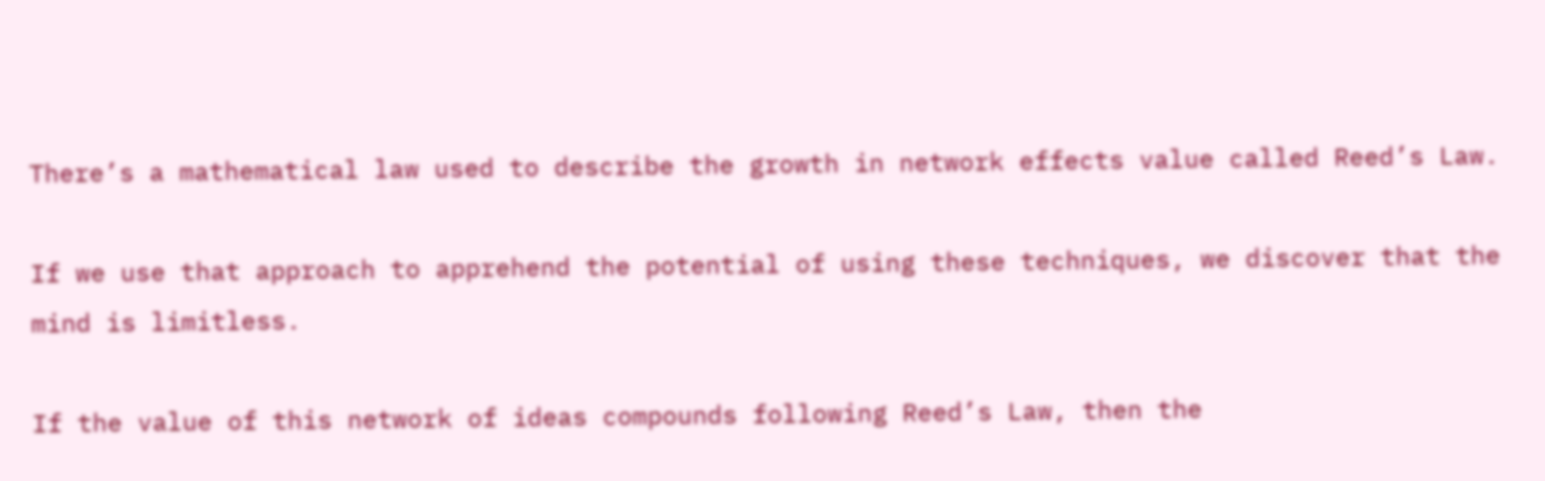There’s a mathematical law used to describe the growth in network effects value called Reed’s Law.

If we use that approach to apprehend the potential of using these techniques, we discover that the mind is limitless.

If the value of this network of ideas compounds following Reed’s Law, then the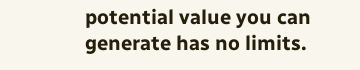potential value you can generate has no limits.